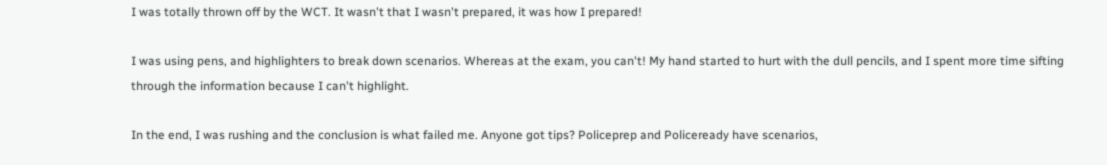I was totally thrown off by the WCT. It wasn't that I wasn't prepared, it was how I prepared!

I was using pens, and highlighters to break down scenarios. Whereas at the exam, you can't! My hand started to hurt with the dull pencils, and I spent more time sifting through the information because I can't highlight.

In the end, I was rushing and the conclusion is what failed me. Anyone got tips? Policeprep and Policeready have scenarios,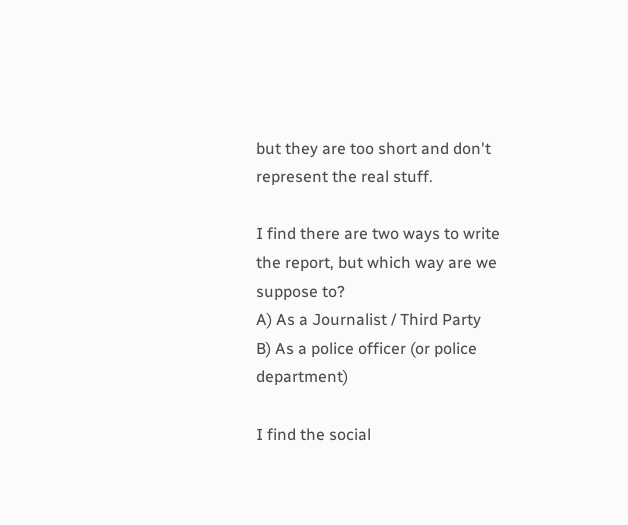but they are too short and don't represent the real stuff.

I find there are two ways to write the report, but which way are we suppose to?
A) As a Journalist / Third Party
B) As a police officer (or police department)

I find the social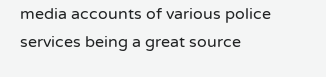media accounts of various police services being a great source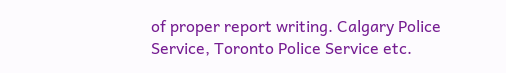of proper report writing. Calgary Police Service, Toronto Police Service etc.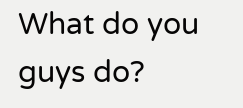What do you guys do?